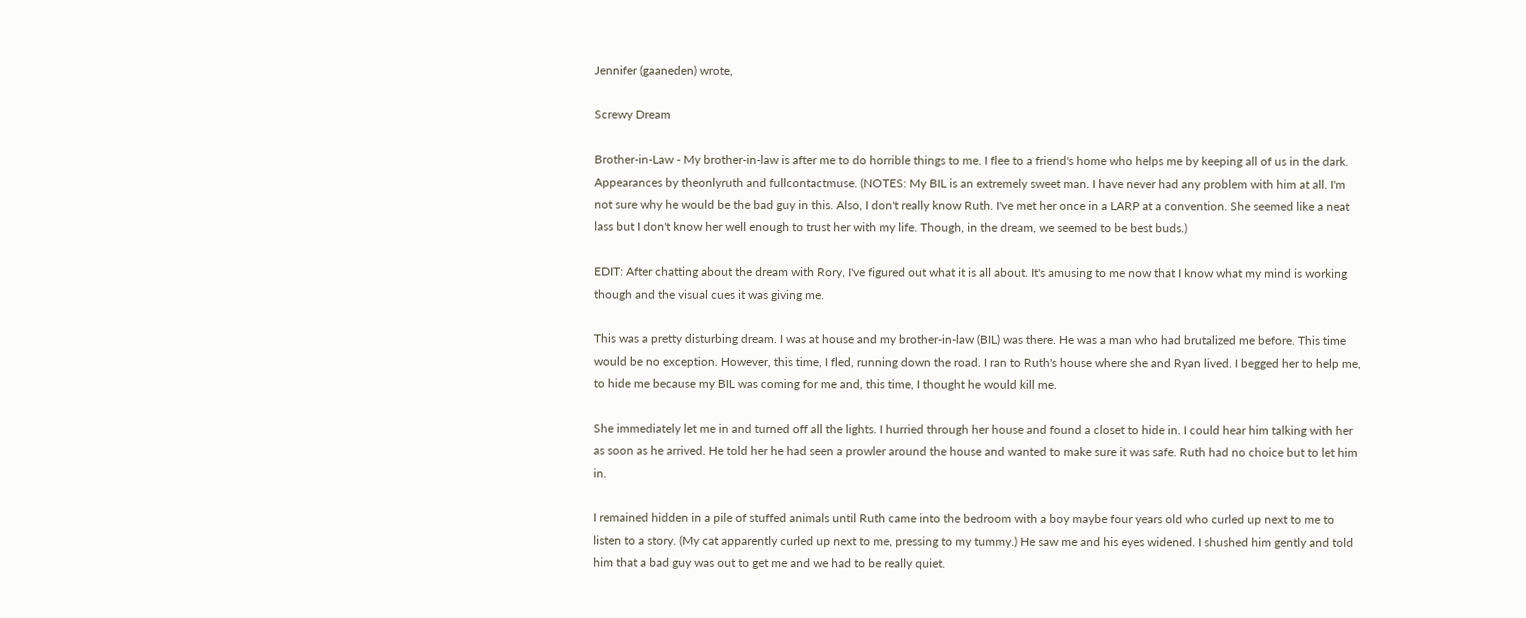Jennifer (gaaneden) wrote,

Screwy Dream

Brother-in-Law - My brother-in-law is after me to do horrible things to me. I flee to a friend's home who helps me by keeping all of us in the dark. Appearances by theonlyruth and fullcontactmuse. (NOTES: My BIL is an extremely sweet man. I have never had any problem with him at all. I'm not sure why he would be the bad guy in this. Also, I don't really know Ruth. I've met her once in a LARP at a convention. She seemed like a neat lass but I don't know her well enough to trust her with my life. Though, in the dream, we seemed to be best buds.)

EDIT: After chatting about the dream with Rory, I've figured out what it is all about. It's amusing to me now that I know what my mind is working though and the visual cues it was giving me.

This was a pretty disturbing dream. I was at house and my brother-in-law (BIL) was there. He was a man who had brutalized me before. This time would be no exception. However, this time, I fled, running down the road. I ran to Ruth's house where she and Ryan lived. I begged her to help me, to hide me because my BIL was coming for me and, this time, I thought he would kill me.

She immediately let me in and turned off all the lights. I hurried through her house and found a closet to hide in. I could hear him talking with her as soon as he arrived. He told her he had seen a prowler around the house and wanted to make sure it was safe. Ruth had no choice but to let him in.

I remained hidden in a pile of stuffed animals until Ruth came into the bedroom with a boy maybe four years old who curled up next to me to listen to a story. (My cat apparently curled up next to me, pressing to my tummy.) He saw me and his eyes widened. I shushed him gently and told him that a bad guy was out to get me and we had to be really quiet.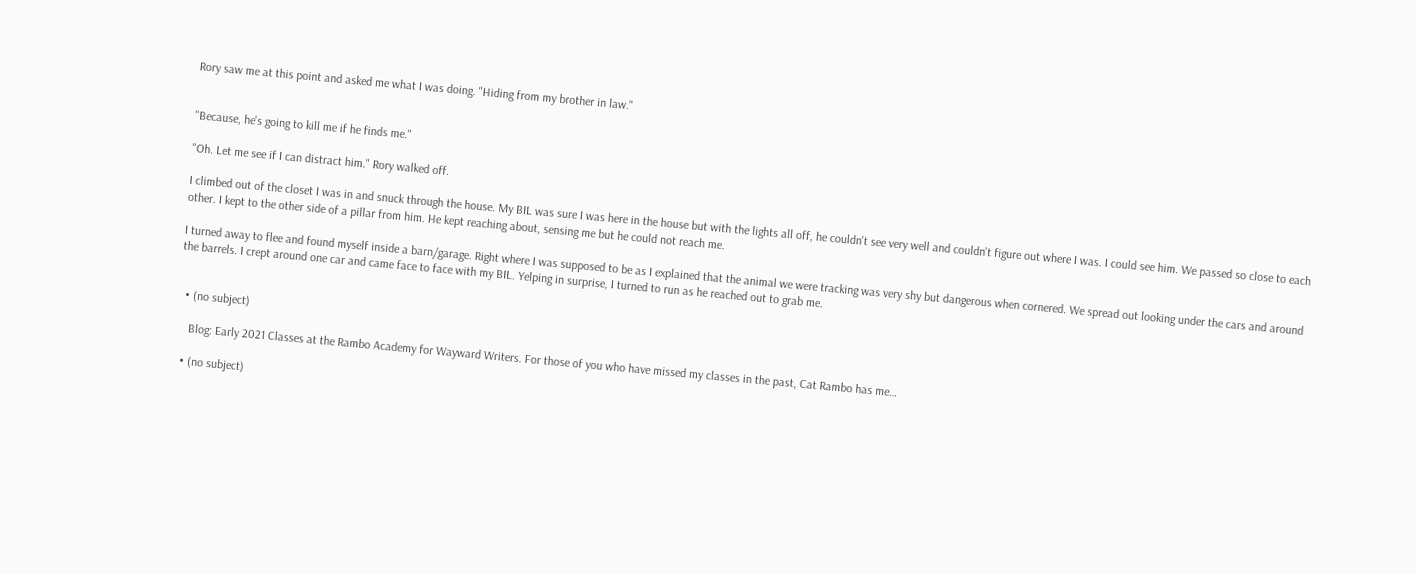Rory saw me at this point and asked me what I was doing. "Hiding from my brother in law."


"Because, he's going to kill me if he finds me."

"Oh. Let me see if I can distract him." Rory walked off.

I climbed out of the closet I was in and snuck through the house. My BIL was sure I was here in the house but with the lights all off, he couldn't see very well and couldn't figure out where I was. I could see him. We passed so close to each other. I kept to the other side of a pillar from him. He kept reaching about, sensing me but he could not reach me.

I turned away to flee and found myself inside a barn/garage. Right where I was supposed to be as I explained that the animal we were tracking was very shy but dangerous when cornered. We spread out looking under the cars and around the barrels. I crept around one car and came face to face with my BIL. Yelping in surprise, I turned to run as he reached out to grab me.


  • (no subject)

    Blog: Early 2021 Classes at the Rambo Academy for Wayward Writers. For those of you who have missed my classes in the past, Cat Rambo has me…

  • (no subject)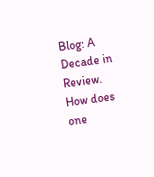Blog: A Decade in Review. How does one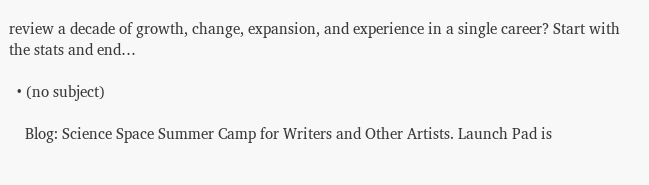review a decade of growth, change, expansion, and experience in a single career? Start with the stats and end…

  • (no subject)

    Blog: Science Space Summer Camp for Writers and Other Artists. Launch Pad is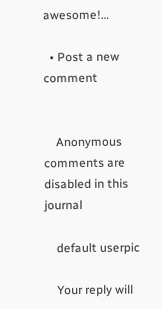awesome!…

  • Post a new comment


    Anonymous comments are disabled in this journal

    default userpic

    Your reply will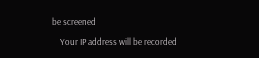be screened

    Your IP address will be recorded